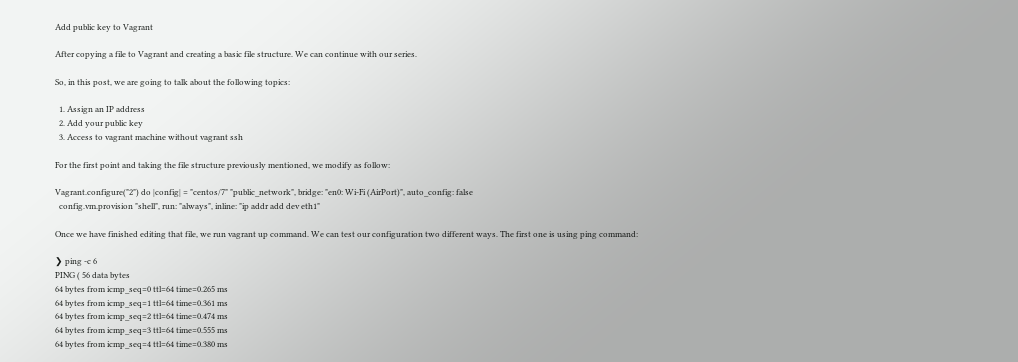Add public key to Vagrant

After copying a file to Vagrant and creating a basic file structure. We can continue with our series.

So, in this post, we are going to talk about the following topics:

  1. Assign an IP address
  2. Add your public key
  3. Access to vagrant machine without vagrant ssh

For the first point and taking the file structure previously mentioned, we modify as follow:

Vagrant.configure("2") do |config| = "centos/7" "public_network", bridge: "en0: Wi-Fi (AirPort)", auto_config: false
  config.vm.provision "shell", run: "always", inline: "ip addr add dev eth1"

Once we have finished editing that file, we run vagrant up command. We can test our configuration two different ways. The first one is using ping command:

❯ ping -c 6
PING ( 56 data bytes
64 bytes from icmp_seq=0 ttl=64 time=0.265 ms
64 bytes from icmp_seq=1 ttl=64 time=0.361 ms
64 bytes from icmp_seq=2 ttl=64 time=0.474 ms
64 bytes from icmp_seq=3 ttl=64 time=0.555 ms
64 bytes from icmp_seq=4 ttl=64 time=0.380 ms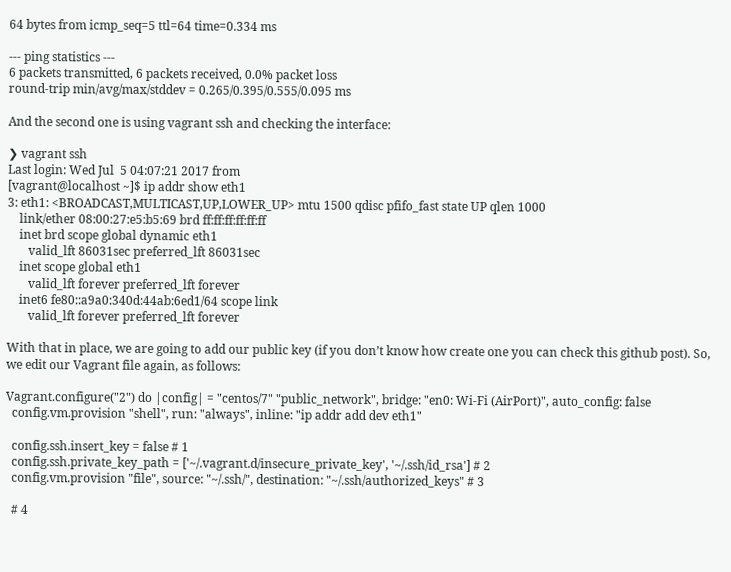64 bytes from icmp_seq=5 ttl=64 time=0.334 ms

--- ping statistics ---
6 packets transmitted, 6 packets received, 0.0% packet loss
round-trip min/avg/max/stddev = 0.265/0.395/0.555/0.095 ms

And the second one is using vagrant ssh and checking the interface:

❯ vagrant ssh
Last login: Wed Jul  5 04:07:21 2017 from
[vagrant@localhost ~]$ ip addr show eth1
3: eth1: <BROADCAST,MULTICAST,UP,LOWER_UP> mtu 1500 qdisc pfifo_fast state UP qlen 1000
    link/ether 08:00:27:e5:b5:69 brd ff:ff:ff:ff:ff:ff
    inet brd scope global dynamic eth1
       valid_lft 86031sec preferred_lft 86031sec
    inet scope global eth1
       valid_lft forever preferred_lft forever
    inet6 fe80::a9a0:340d:44ab:6ed1/64 scope link
       valid_lft forever preferred_lft forever

With that in place, we are going to add our public key (if you don’t know how create one you can check this github post). So, we edit our Vagrant file again, as follows:

Vagrant.configure("2") do |config| = "centos/7" "public_network", bridge: "en0: Wi-Fi (AirPort)", auto_config: false
  config.vm.provision "shell", run: "always", inline: "ip addr add dev eth1"

  config.ssh.insert_key = false # 1
  config.ssh.private_key_path = ['~/.vagrant.d/insecure_private_key', '~/.ssh/id_rsa'] # 2
  config.vm.provision "file", source: "~/.ssh/", destination: "~/.ssh/authorized_keys" # 3

  # 4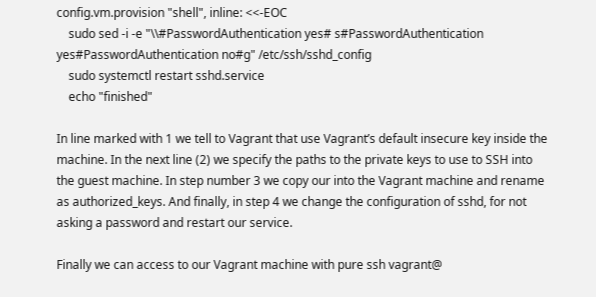config.vm.provision "shell", inline: <<-EOC
    sudo sed -i -e "\\#PasswordAuthentication yes# s#PasswordAuthentication yes#PasswordAuthentication no#g" /etc/ssh/sshd_config
    sudo systemctl restart sshd.service
    echo "finished"

In line marked with 1 we tell to Vagrant that use Vagrant’s default insecure key inside the machine. In the next line (2) we specify the paths to the private keys to use to SSH into the guest machine. In step number 3 we copy our into the Vagrant machine and rename as authorized_keys. And finally, in step 4 we change the configuration of sshd, for not asking a password and restart our service.

Finally we can access to our Vagrant machine with pure ssh vagrant@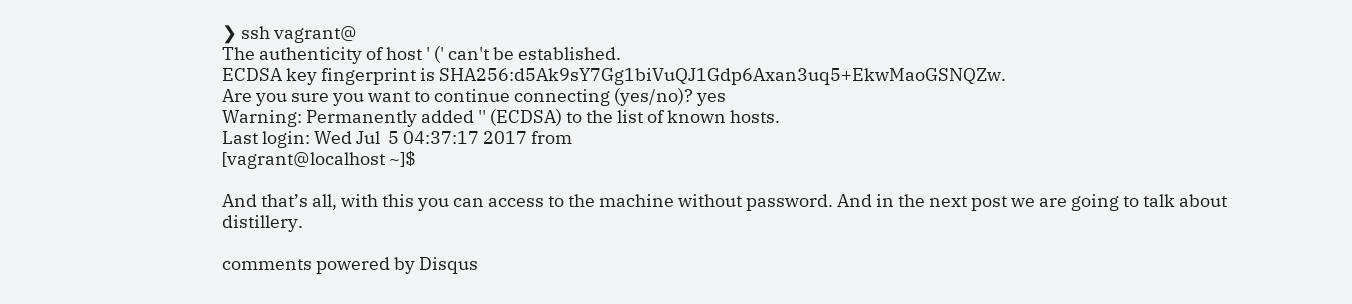❯ ssh vagrant@
The authenticity of host ' (' can't be established.
ECDSA key fingerprint is SHA256:d5Ak9sY7Gg1biVuQJ1Gdp6Axan3uq5+EkwMaoGSNQZw.
Are you sure you want to continue connecting (yes/no)? yes
Warning: Permanently added '' (ECDSA) to the list of known hosts.
Last login: Wed Jul  5 04:37:17 2017 from
[vagrant@localhost ~]$

And that’s all, with this you can access to the machine without password. And in the next post we are going to talk about distillery.

comments powered by Disqus